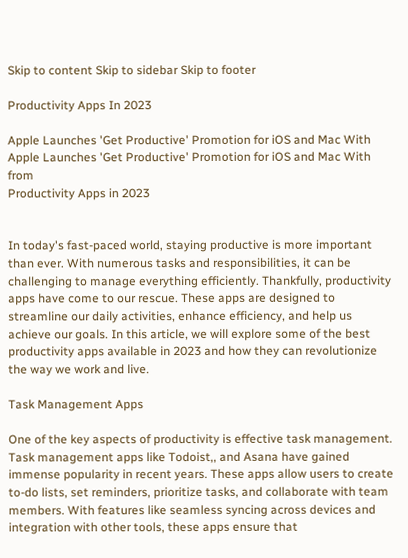Skip to content Skip to sidebar Skip to footer

Productivity Apps In 2023

Apple Launches 'Get Productive' Promotion for iOS and Mac With
Apple Launches 'Get Productive' Promotion for iOS and Mac With from
Productivity Apps in 2023


In today's fast-paced world, staying productive is more important than ever. With numerous tasks and responsibilities, it can be challenging to manage everything efficiently. Thankfully, productivity apps have come to our rescue. These apps are designed to streamline our daily activities, enhance efficiency, and help us achieve our goals. In this article, we will explore some of the best productivity apps available in 2023 and how they can revolutionize the way we work and live.

Task Management Apps

One of the key aspects of productivity is effective task management. Task management apps like Todoist,, and Asana have gained immense popularity in recent years. These apps allow users to create to-do lists, set reminders, prioritize tasks, and collaborate with team members. With features like seamless syncing across devices and integration with other tools, these apps ensure that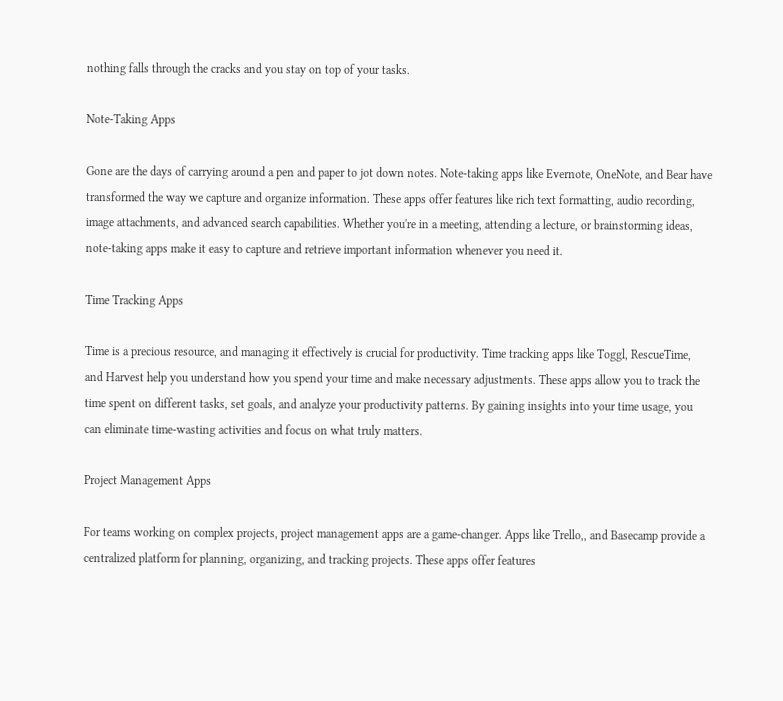nothing falls through the cracks and you stay on top of your tasks.

Note-Taking Apps

Gone are the days of carrying around a pen and paper to jot down notes. Note-taking apps like Evernote, OneNote, and Bear have transformed the way we capture and organize information. These apps offer features like rich text formatting, audio recording, image attachments, and advanced search capabilities. Whether you're in a meeting, attending a lecture, or brainstorming ideas, note-taking apps make it easy to capture and retrieve important information whenever you need it.

Time Tracking Apps

Time is a precious resource, and managing it effectively is crucial for productivity. Time tracking apps like Toggl, RescueTime, and Harvest help you understand how you spend your time and make necessary adjustments. These apps allow you to track the time spent on different tasks, set goals, and analyze your productivity patterns. By gaining insights into your time usage, you can eliminate time-wasting activities and focus on what truly matters.

Project Management Apps

For teams working on complex projects, project management apps are a game-changer. Apps like Trello,, and Basecamp provide a centralized platform for planning, organizing, and tracking projects. These apps offer features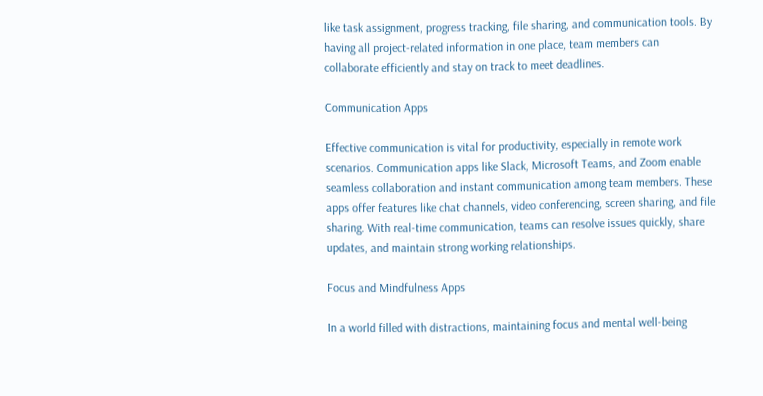like task assignment, progress tracking, file sharing, and communication tools. By having all project-related information in one place, team members can collaborate efficiently and stay on track to meet deadlines.

Communication Apps

Effective communication is vital for productivity, especially in remote work scenarios. Communication apps like Slack, Microsoft Teams, and Zoom enable seamless collaboration and instant communication among team members. These apps offer features like chat channels, video conferencing, screen sharing, and file sharing. With real-time communication, teams can resolve issues quickly, share updates, and maintain strong working relationships.

Focus and Mindfulness Apps

In a world filled with distractions, maintaining focus and mental well-being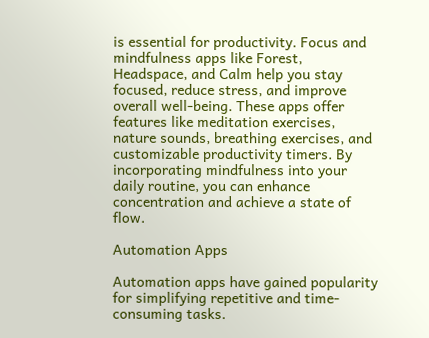is essential for productivity. Focus and mindfulness apps like Forest, Headspace, and Calm help you stay focused, reduce stress, and improve overall well-being. These apps offer features like meditation exercises, nature sounds, breathing exercises, and customizable productivity timers. By incorporating mindfulness into your daily routine, you can enhance concentration and achieve a state of flow.

Automation Apps

Automation apps have gained popularity for simplifying repetitive and time-consuming tasks.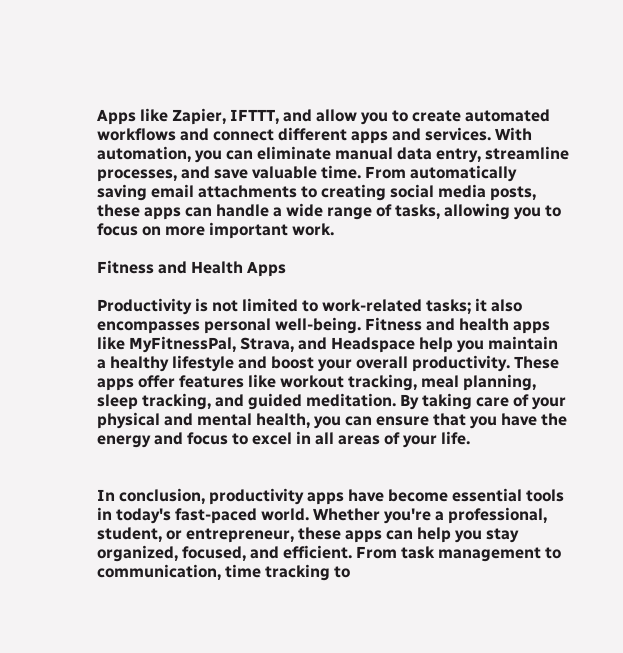Apps like Zapier, IFTTT, and allow you to create automated workflows and connect different apps and services. With automation, you can eliminate manual data entry, streamline processes, and save valuable time. From automatically saving email attachments to creating social media posts, these apps can handle a wide range of tasks, allowing you to focus on more important work.

Fitness and Health Apps

Productivity is not limited to work-related tasks; it also encompasses personal well-being. Fitness and health apps like MyFitnessPal, Strava, and Headspace help you maintain a healthy lifestyle and boost your overall productivity. These apps offer features like workout tracking, meal planning, sleep tracking, and guided meditation. By taking care of your physical and mental health, you can ensure that you have the energy and focus to excel in all areas of your life.


In conclusion, productivity apps have become essential tools in today's fast-paced world. Whether you're a professional, student, or entrepreneur, these apps can help you stay organized, focused, and efficient. From task management to communication, time tracking to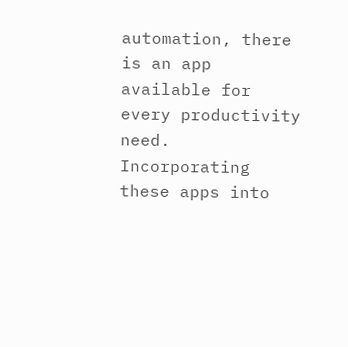automation, there is an app available for every productivity need. Incorporating these apps into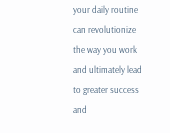your daily routine can revolutionize the way you work and ultimately lead to greater success and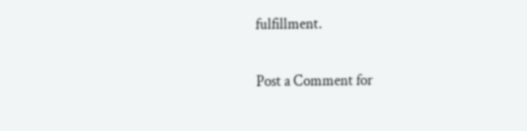fulfillment.

Post a Comment for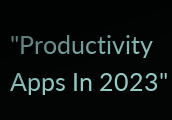"Productivity Apps In 2023"